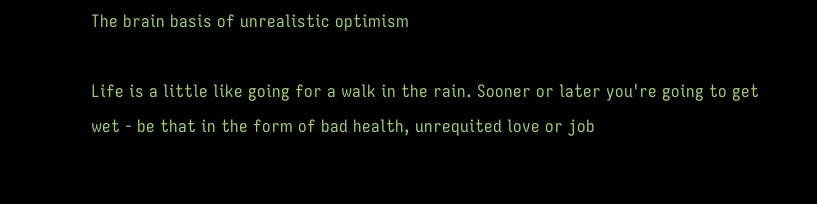The brain basis of unrealistic optimism

Life is a little like going for a walk in the rain. Sooner or later you're going to get wet - be that in the form of bad health, unrequited love or job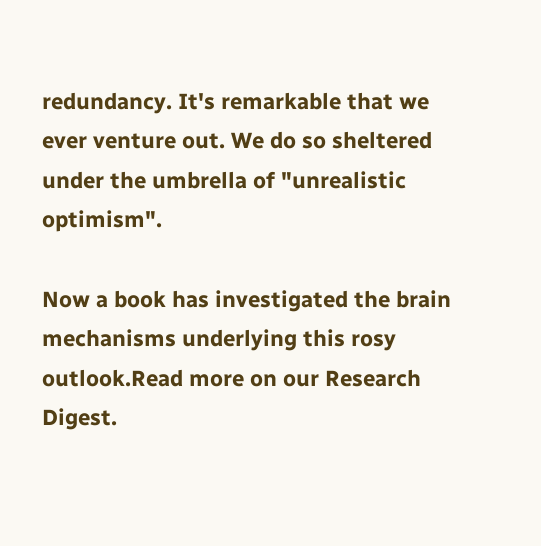redundancy. It's remarkable that we ever venture out. We do so sheltered under the umbrella of "unrealistic optimism".

Now a book has investigated the brain mechanisms underlying this rosy outlook.Read more on our Research Digest.